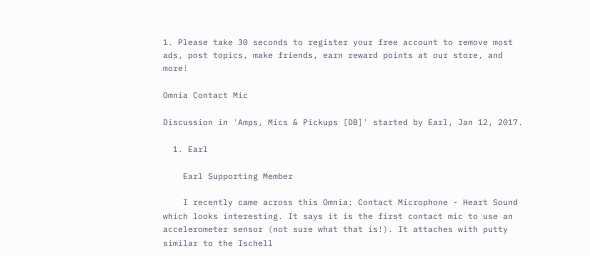1. Please take 30 seconds to register your free account to remove most ads, post topics, make friends, earn reward points at our store, and more!

Omnia Contact Mic

Discussion in 'Amps, Mics & Pickups [DB]' started by Earl, Jan 12, 2017.

  1. Earl

    Earl Supporting Member

    I recently came across this Omnia: Contact Microphone - Heart Sound which looks interesting. It says it is the first contact mic to use an accelerometer sensor (not sure what that is!). It attaches with putty similar to the Ischell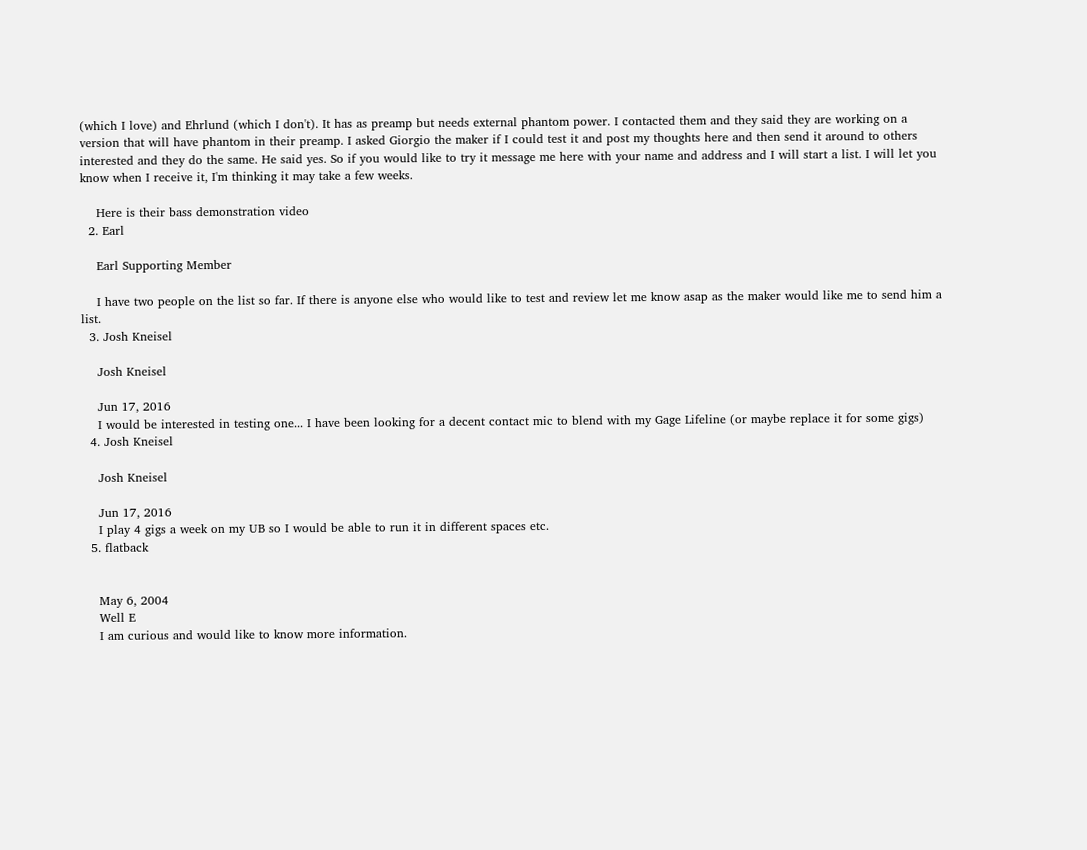(which I love) and Ehrlund (which I don't). It has as preamp but needs external phantom power. I contacted them and they said they are working on a version that will have phantom in their preamp. I asked Giorgio the maker if I could test it and post my thoughts here and then send it around to others interested and they do the same. He said yes. So if you would like to try it message me here with your name and address and I will start a list. I will let you know when I receive it, I'm thinking it may take a few weeks.

    Here is their bass demonstration video
  2. Earl

    Earl Supporting Member

    I have two people on the list so far. If there is anyone else who would like to test and review let me know asap as the maker would like me to send him a list.
  3. Josh Kneisel

    Josh Kneisel

    Jun 17, 2016
    I would be interested in testing one... I have been looking for a decent contact mic to blend with my Gage Lifeline (or maybe replace it for some gigs)
  4. Josh Kneisel

    Josh Kneisel

    Jun 17, 2016
    I play 4 gigs a week on my UB so I would be able to run it in different spaces etc.
  5. flatback


    May 6, 2004
    Well E
    I am curious and would like to know more information.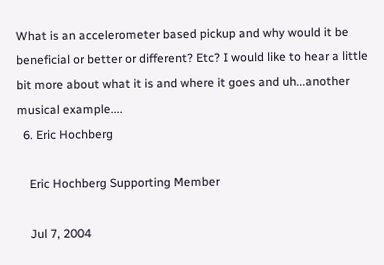What is an accelerometer based pickup and why would it be beneficial or better or different? Etc? I would like to hear a little bit more about what it is and where it goes and uh...another musical example....
  6. Eric Hochberg

    Eric Hochberg Supporting Member

    Jul 7, 2004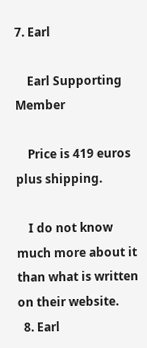7. Earl

    Earl Supporting Member

    Price is 419 euros plus shipping.

    I do not know much more about it than what is written on their website.
  8. Earl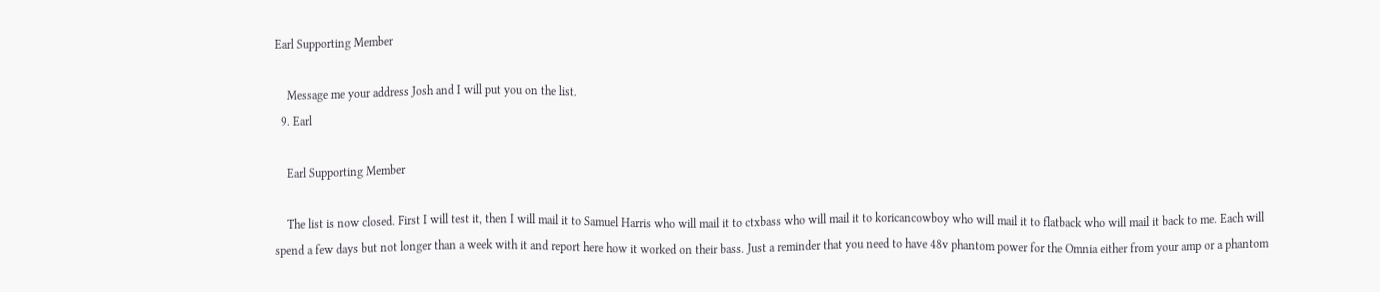Earl Supporting Member

    Message me your address Josh and I will put you on the list.
  9. Earl

    Earl Supporting Member

    The list is now closed. First I will test it, then I will mail it to Samuel Harris who will mail it to ctxbass who will mail it to koricancowboy who will mail it to flatback who will mail it back to me. Each will spend a few days but not longer than a week with it and report here how it worked on their bass. Just a reminder that you need to have 48v phantom power for the Omnia either from your amp or a phantom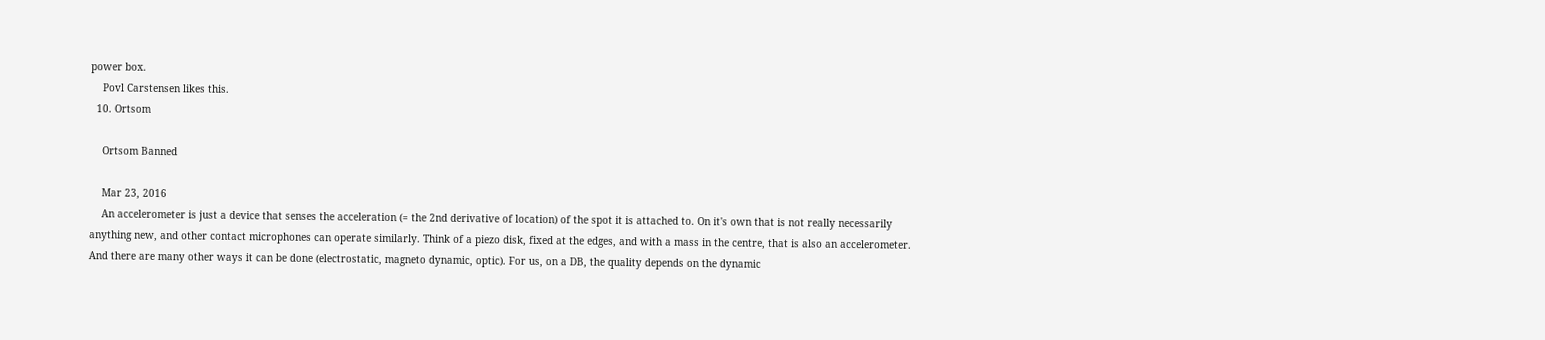power box.
    Povl Carstensen likes this.
  10. Ortsom

    Ortsom Banned

    Mar 23, 2016
    An accelerometer is just a device that senses the acceleration (= the 2nd derivative of location) of the spot it is attached to. On it's own that is not really necessarily anything new, and other contact microphones can operate similarly. Think of a piezo disk, fixed at the edges, and with a mass in the centre, that is also an accelerometer. And there are many other ways it can be done (electrostatic, magneto dynamic, optic). For us, on a DB, the quality depends on the dynamic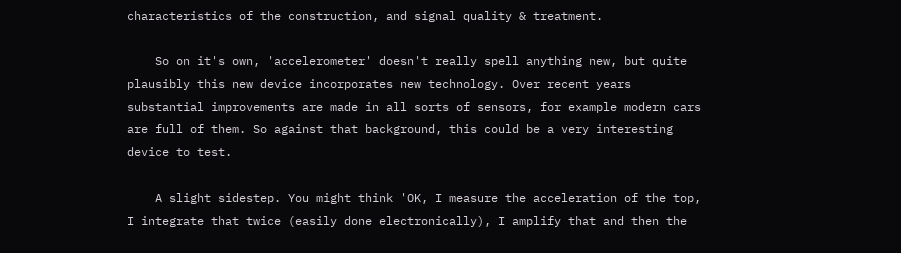characteristics of the construction, and signal quality & treatment.

    So on it's own, 'accelerometer' doesn't really spell anything new, but quite plausibly this new device incorporates new technology. Over recent years substantial improvements are made in all sorts of sensors, for example modern cars are full of them. So against that background, this could be a very interesting device to test.

    A slight sidestep. You might think 'OK, I measure the acceleration of the top, I integrate that twice (easily done electronically), I amplify that and then the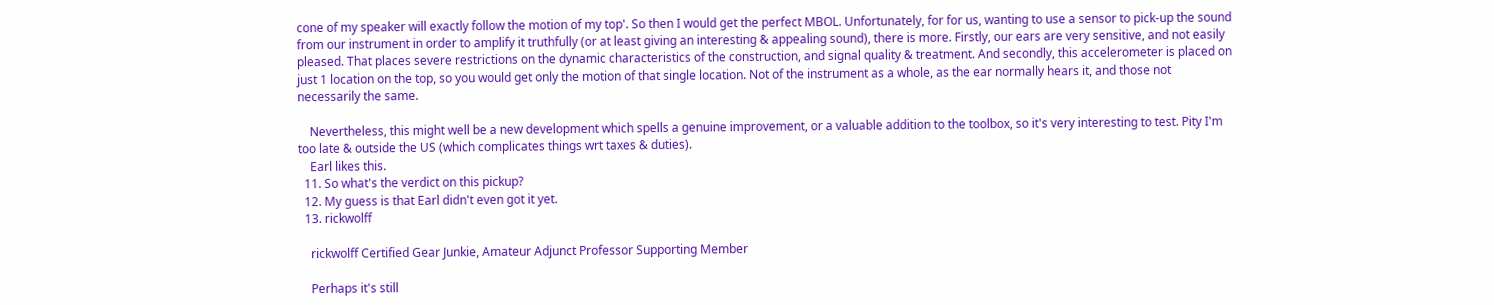cone of my speaker will exactly follow the motion of my top'. So then I would get the perfect MBOL. Unfortunately, for for us, wanting to use a sensor to pick-up the sound from our instrument in order to amplify it truthfully (or at least giving an interesting & appealing sound), there is more. Firstly, our ears are very sensitive, and not easily pleased. That places severe restrictions on the dynamic characteristics of the construction, and signal quality & treatment. And secondly, this accelerometer is placed on just 1 location on the top, so you would get only the motion of that single location. Not of the instrument as a whole, as the ear normally hears it, and those not necessarily the same.

    Nevertheless, this might well be a new development which spells a genuine improvement, or a valuable addition to the toolbox, so it's very interesting to test. Pity I'm too late & outside the US (which complicates things wrt taxes & duties).
    Earl likes this.
  11. So what's the verdict on this pickup?
  12. My guess is that Earl didn't even got it yet.
  13. rickwolff

    rickwolff Certified Gear Junkie, Amateur Adjunct Professor Supporting Member

    Perhaps it's still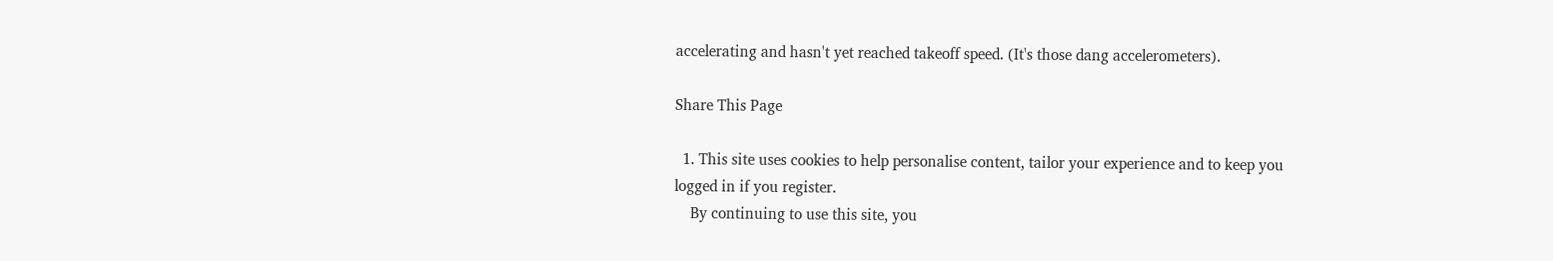accelerating and hasn't yet reached takeoff speed. (It's those dang accelerometers).

Share This Page

  1. This site uses cookies to help personalise content, tailor your experience and to keep you logged in if you register.
    By continuing to use this site, you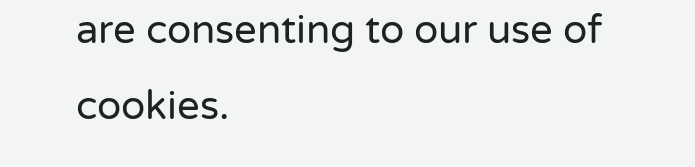are consenting to our use of cookies.